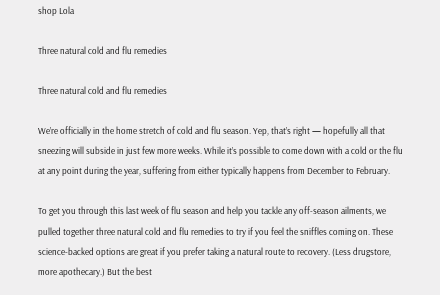shop Lola

Three natural cold and flu remedies

Three natural cold and flu remedies

We’re officially in the home stretch of cold and flu season. Yep, that’s right — hopefully all that sneezing will subside in just few more weeks. While it’s possible to come down with a cold or the flu at any point during the year, suffering from either typically happens from December to February.

To get you through this last week of flu season and help you tackle any off-season ailments, we pulled together three natural cold and flu remedies to try if you feel the sniffles coming on. These science-backed options are great if you prefer taking a natural route to recovery. (Less drugstore, more apothecary.) But the best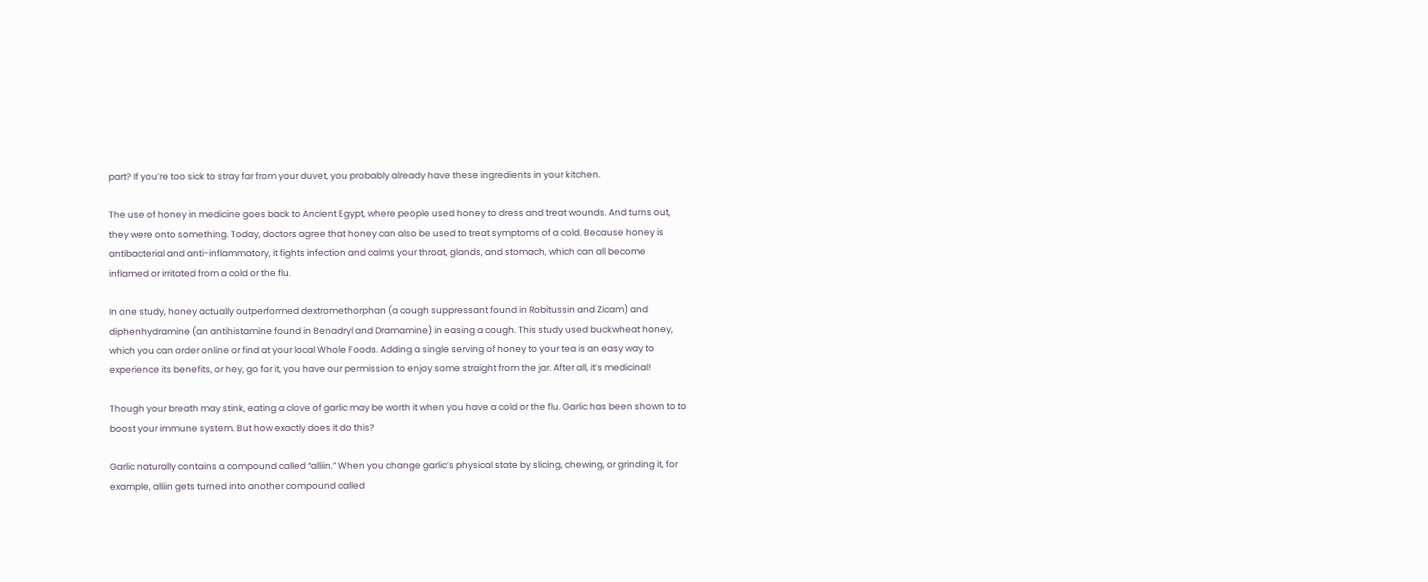part? If you’re too sick to stray far from your duvet, you probably already have these ingredients in your kitchen.

The use of honey in medicine goes back to Ancient Egypt, where people used honey to dress and treat wounds. And turns out, they were onto something. Today, doctors agree that honey can also be used to treat symptoms of a cold. Because honey is antibacterial and anti-inflammatory, it fights infection and calms your throat, glands, and stomach, which can all become inflamed or irritated from a cold or the flu.

In one study, honey actually outperformed dextromethorphan (a cough suppressant found in Robitussin and Zicam) and diphenhydramine (an antihistamine found in Benadryl and Dramamine) in easing a cough. This study used buckwheat honey, which you can order online or find at your local Whole Foods. Adding a single serving of honey to your tea is an easy way to experience its benefits, or hey, go for it, you have our permission to enjoy some straight from the jar. After all, it’s medicinal!

Though your breath may stink, eating a clove of garlic may be worth it when you have a cold or the flu. Garlic has been shown to to boost your immune system. But how exactly does it do this?

Garlic naturally contains a compound called “alliin.” When you change garlic’s physical state by slicing, chewing, or grinding it, for example, alliin gets turned into another compound called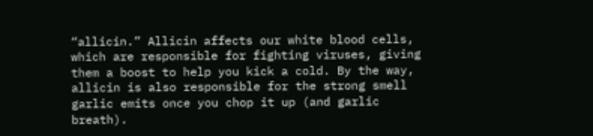“allicin.” Allicin affects our white blood cells, which are responsible for fighting viruses, giving them a boost to help you kick a cold. By the way, allicin is also responsible for the strong smell garlic emits once you chop it up (and garlic breath).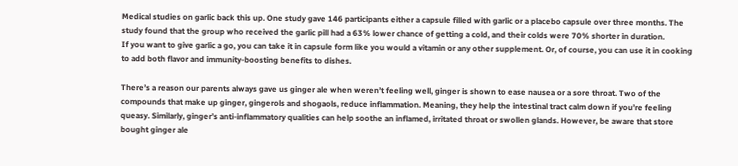Medical studies on garlic back this up. One study gave 146 participants either a capsule filled with garlic or a placebo capsule over three months. The study found that the group who received the garlic pill had a 63% lower chance of getting a cold, and their colds were 70% shorter in duration.
If you want to give garlic a go, you can take it in capsule form like you would a vitamin or any other supplement. Or, of course, you can use it in cooking to add both flavor and immunity-boosting benefits to dishes.

There’s a reason our parents always gave us ginger ale when weren’t feeling well, ginger is shown to ease nausea or a sore throat. Two of the compounds that make up ginger, gingerols and shogaols, reduce inflammation. Meaning, they help the intestinal tract calm down if you’re feeling queasy. Similarly, ginger’s anti-inflammatory qualities can help soothe an inflamed, irritated throat or swollen glands. However, be aware that store bought ginger ale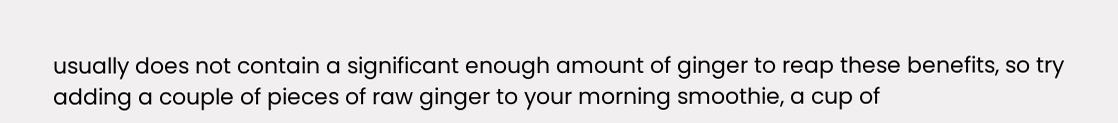usually does not contain a significant enough amount of ginger to reap these benefits, so try adding a couple of pieces of raw ginger to your morning smoothie, a cup of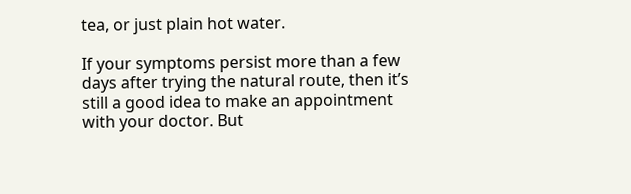tea, or just plain hot water.

If your symptoms persist more than a few days after trying the natural route, then it’s still a good idea to make an appointment with your doctor. But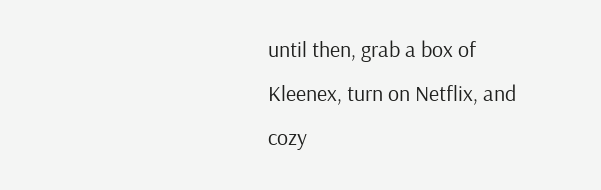until then, grab a box of Kleenex, turn on Netflix, and cozy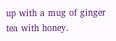up with a mug of ginger tea with honey.